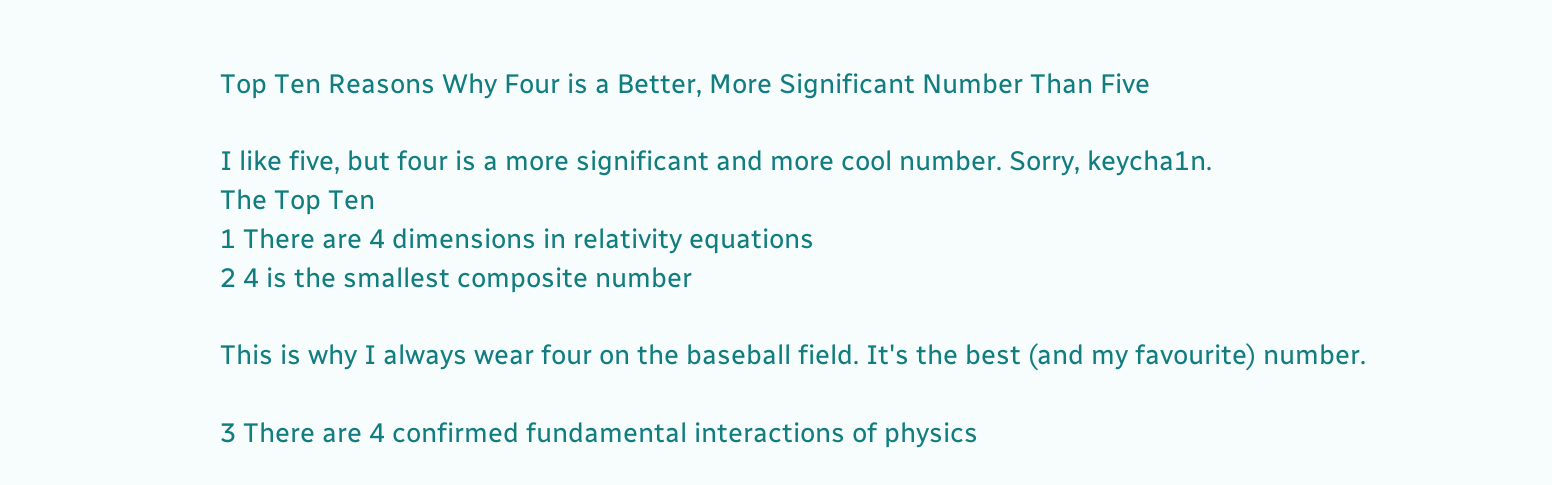Top Ten Reasons Why Four is a Better, More Significant Number Than Five

I like five, but four is a more significant and more cool number. Sorry, keycha1n.
The Top Ten
1 There are 4 dimensions in relativity equations
2 4 is the smallest composite number

This is why I always wear four on the baseball field. It's the best (and my favourite) number.

3 There are 4 confirmed fundamental interactions of physics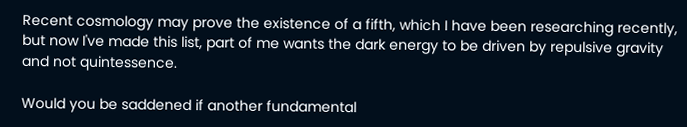Recent cosmology may prove the existence of a fifth, which I have been researching recently, but now I've made this list, part of me wants the dark energy to be driven by repulsive gravity and not quintessence.

Would you be saddened if another fundamental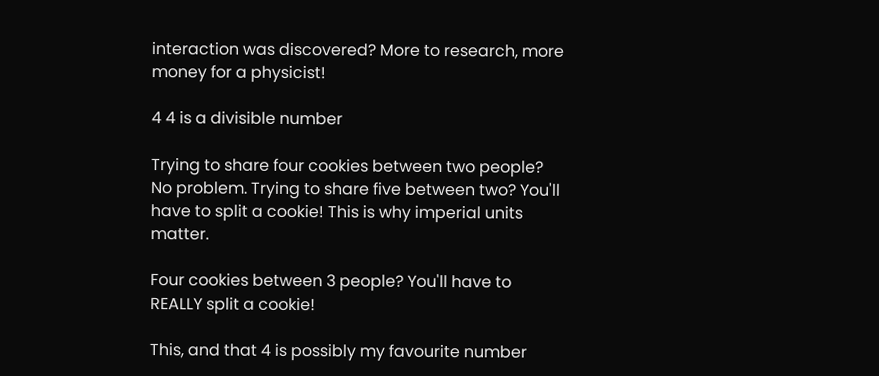interaction was discovered? More to research, more money for a physicist!

4 4 is a divisible number

Trying to share four cookies between two people? No problem. Trying to share five between two? You'll have to split a cookie! This is why imperial units matter.

Four cookies between 3 people? You'll have to REALLY split a cookie!

This, and that 4 is possibly my favourite number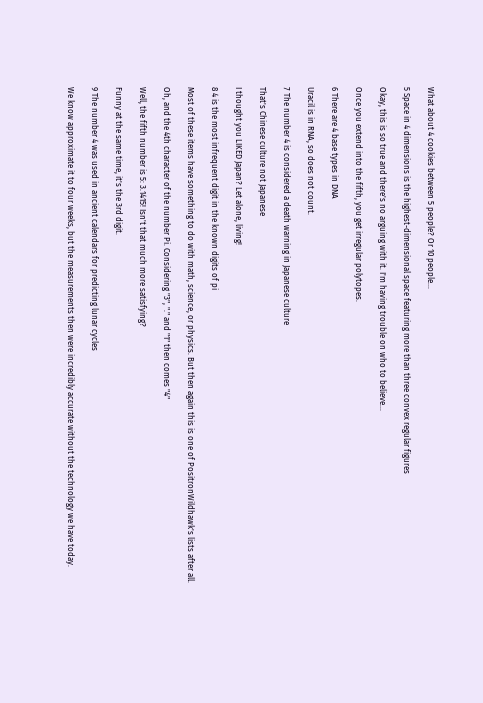What about 4 cookies between 5 people? Or 10 people...

5 Space in 4 dimensions is the highest-dimensional space featuring more than three convex regular figures

Okay, this is so true and there's no arguing with it. I'm having trouble on who to believe...

Once you extend into the fifth, you get irregular polytopes.

6 There are 4 base types in DNA

Uracil is in RNA, so does not count.

7 The number 4 is considered a death warning in Japanese culture

That's Chinese culture not Japanese

I thought you LIKED Japan? Let alone, living!

8 4 is the most infrequent digit in the known digits of pi

Most of these items have something to do with math, science, or physics. But then again this is one of PositronWildhawk's lists after all.

Oh, and the 4th character of the number Pi. Considering "3", "." and "1" then comes "4"

Well, the fifth number is 5: 3.1415! Isn't that much more satisfying?

Funny at the same time, it's the 3rd digit.

9 The number 4 was used in ancient calendars for predicting lunar cycles

We know approximate it to four weeks, but the measurements then were incredibly accurate without the technology we have today.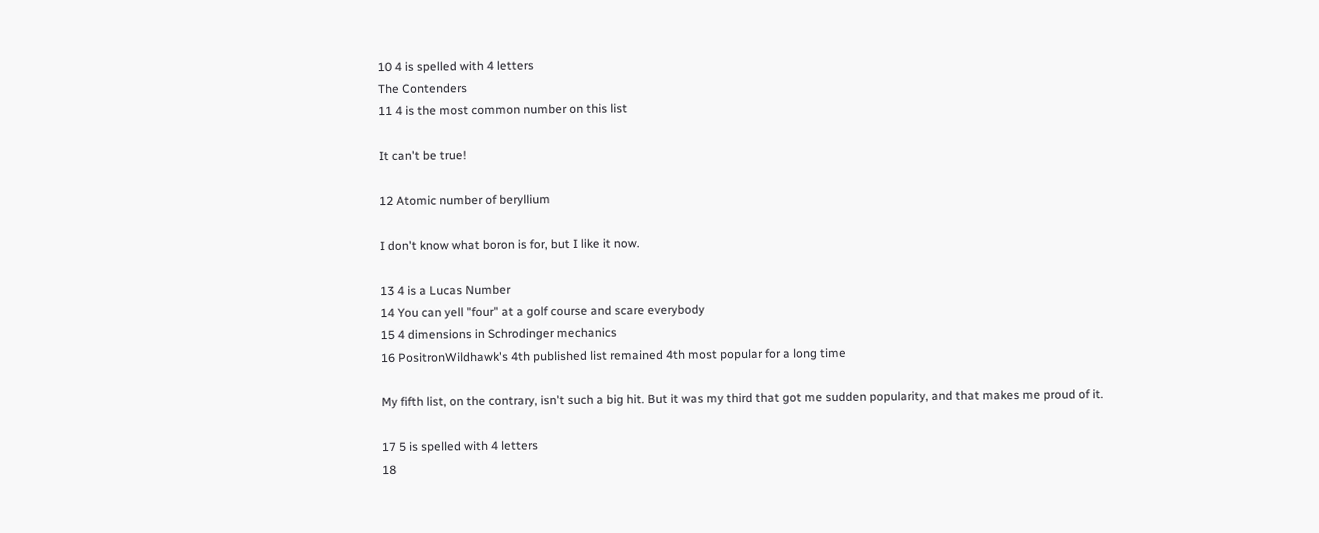10 4 is spelled with 4 letters
The Contenders
11 4 is the most common number on this list

It can't be true!

12 Atomic number of beryllium

I don't know what boron is for, but I like it now.

13 4 is a Lucas Number
14 You can yell "four" at a golf course and scare everybody
15 4 dimensions in Schrodinger mechanics
16 PositronWildhawk's 4th published list remained 4th most popular for a long time

My fifth list, on the contrary, isn't such a big hit. But it was my third that got me sudden popularity, and that makes me proud of it.

17 5 is spelled with 4 letters
18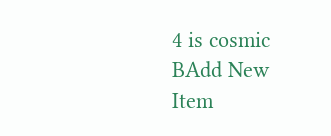4 is cosmic
BAdd New Item